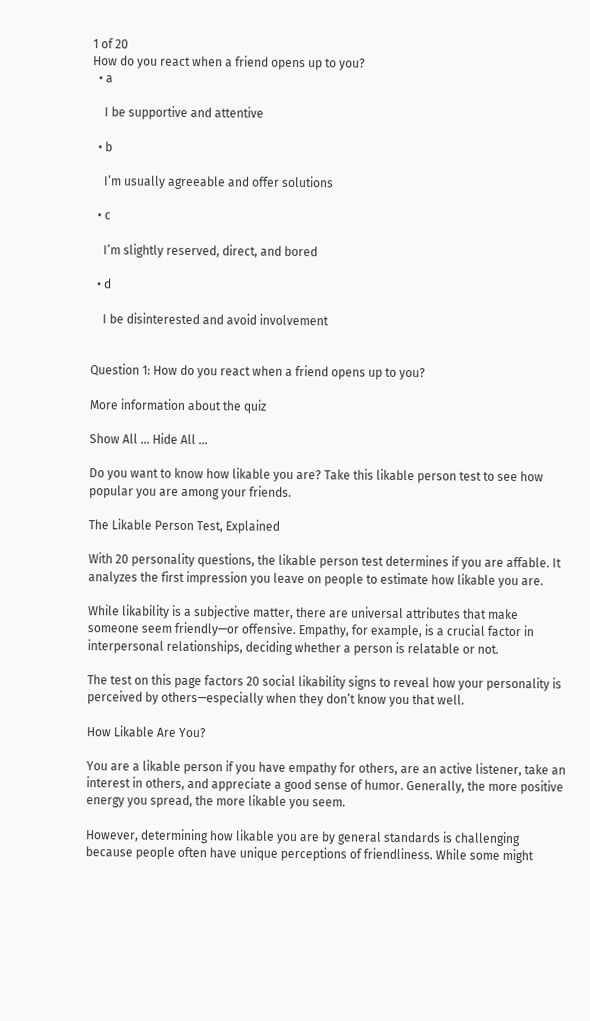1 of 20
How do you react when a friend opens up to you?
  • a

    I be supportive and attentive

  • b

    I’m usually agreeable and offer solutions

  • c

    I’m slightly reserved, direct, and bored

  • d

    I be disinterested and avoid involvement


Question 1: How do you react when a friend opens up to you?

More information about the quiz

Show All ... Hide All ...

Do you want to know how likable you are? Take this likable person test to see how popular you are among your friends.

The Likable Person Test, Explained

With 20 personality questions, the likable person test determines if you are affable. It analyzes the first impression you leave on people to estimate how likable you are.

While likability is a subjective matter, there are universal attributes that make someone seem friendly—or offensive. Empathy, for example, is a crucial factor in interpersonal relationships, deciding whether a person is relatable or not.

The test on this page factors 20 social likability signs to reveal how your personality is perceived by others—especially when they don’t know you that well.

How Likable Are You?

You are a likable person if you have empathy for others, are an active listener, take an interest in others, and appreciate a good sense of humor. Generally, the more positive energy you spread, the more likable you seem.

However, determining how likable you are by general standards is challenging because people often have unique perceptions of friendliness. While some might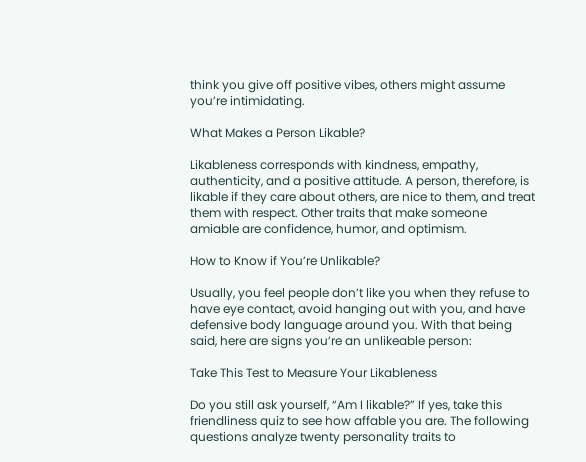think you give off positive vibes, others might assume you’re intimidating.

What Makes a Person Likable?

Likableness corresponds with kindness, empathy, authenticity, and a positive attitude. A person, therefore, is likable if they care about others, are nice to them, and treat them with respect. Other traits that make someone amiable are confidence, humor, and optimism.

How to Know if You’re Unlikable?

Usually, you feel people don’t like you when they refuse to have eye contact, avoid hanging out with you, and have defensive body language around you. With that being said, here are signs you’re an unlikeable person:

Take This Test to Measure Your Likableness

Do you still ask yourself, “Am I likable?” If yes, take this friendliness quiz to see how affable you are. The following questions analyze twenty personality traits to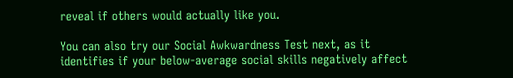reveal if others would actually like you.

You can also try our Social Awkwardness Test next, as it identifies if your below-average social skills negatively affect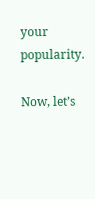your popularity.

Now, let’s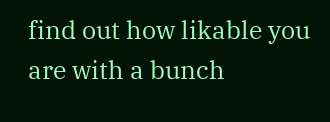find out how likable you are with a bunch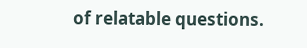of relatable questions.